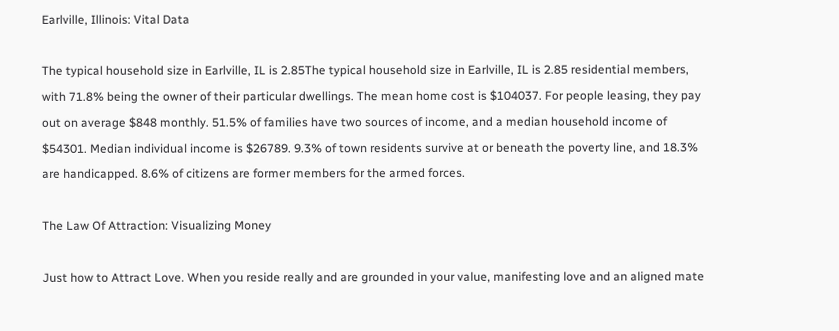Earlville, Illinois: Vital Data

The typical household size in Earlville, IL is 2.85The typical household size in Earlville, IL is 2.85 residential members, with 71.8% being the owner of their particular dwellings. The mean home cost is $104037. For people leasing, they pay out on average $848 monthly. 51.5% of families have two sources of income, and a median household income of $54301. Median individual income is $26789. 9.3% of town residents survive at or beneath the poverty line, and 18.3% are handicapped. 8.6% of citizens are former members for the armed forces.

The Law Of Attraction: Visualizing Money

Just how to Attract Love. When you reside really and are grounded in your value, manifesting love and an aligned mate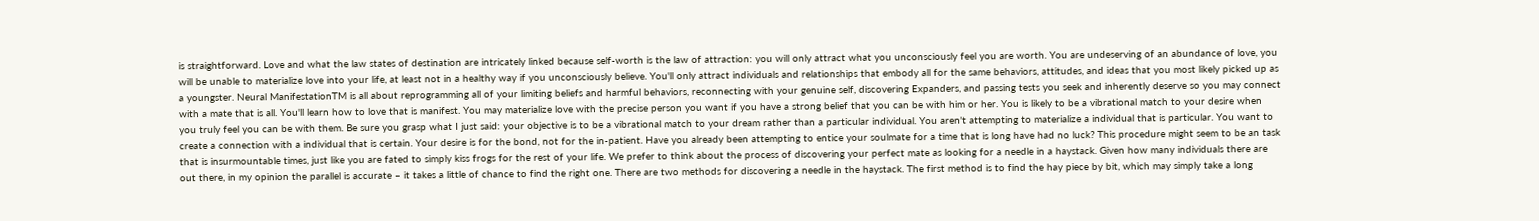is straightforward. Love and what the law states of destination are intricately linked because self-worth is the law of attraction: you will only attract what you unconsciously feel you are worth. You are undeserving of an abundance of love, you will be unable to materialize love into your life, at least not in a healthy way if you unconsciously believe. You'll only attract individuals and relationships that embody all for the same behaviors, attitudes, and ideas that you most likely picked up as a youngster. Neural ManifestationTM is all about reprogramming all of your limiting beliefs and harmful behaviors, reconnecting with your genuine self, discovering Expanders, and passing tests you seek and inherently deserve so you may connect with a mate that is all. You'll learn how to love that is manifest. You may materialize love with the precise person you want if you have a strong belief that you can be with him or her. You is likely to be a vibrational match to your desire when you truly feel you can be with them. Be sure you grasp what I just said: your objective is to be a vibrational match to your dream rather than a particular individual. You aren't attempting to materialize a individual that is particular. You want to create a connection with a individual that is certain. Your desire is for the bond, not for the in-patient. Have you already been attempting to entice your soulmate for a time that is long have had no luck? This procedure might seem to be an task that is insurmountable times, just like you are fated to simply kiss frogs for the rest of your life. We prefer to think about the process of discovering your perfect mate as looking for a needle in a haystack. Given how many individuals there are out there, in my opinion the parallel is accurate – it takes a little of chance to find the right one. There are two methods for discovering a needle in the haystack. The first method is to find the hay piece by bit, which may simply take a long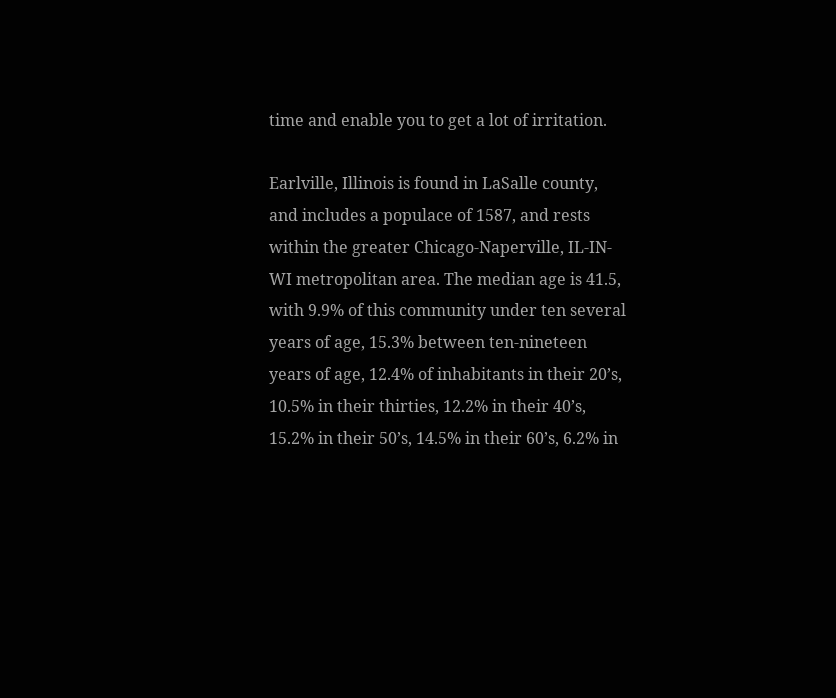time and enable you to get a lot of irritation.

Earlville, Illinois is found in LaSalle county, and includes a populace of 1587, and rests within the greater Chicago-Naperville, IL-IN-WI metropolitan area. The median age is 41.5, with 9.9% of this community under ten several years of age, 15.3% between ten-nineteen years of age, 12.4% of inhabitants in their 20’s, 10.5% in their thirties, 12.2% in their 40’s, 15.2% in their 50’s, 14.5% in their 60’s, 6.2% in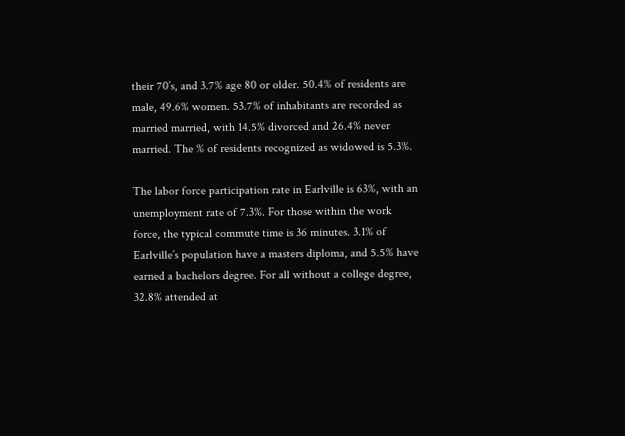their 70’s, and 3.7% age 80 or older. 50.4% of residents are male, 49.6% women. 53.7% of inhabitants are recorded as married married, with 14.5% divorced and 26.4% never married. The % of residents recognized as widowed is 5.3%.

The labor force participation rate in Earlville is 63%, with an unemployment rate of 7.3%. For those within the work force, the typical commute time is 36 minutes. 3.1% of Earlville’s population have a masters diploma, and 5.5% have earned a bachelors degree. For all without a college degree, 32.8% attended at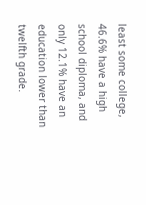least some college, 46.6% have a high school diploma, and only 12.1% have an education lower than twelfth grade.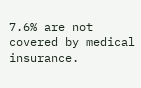7.6% are not covered by medical insurance.